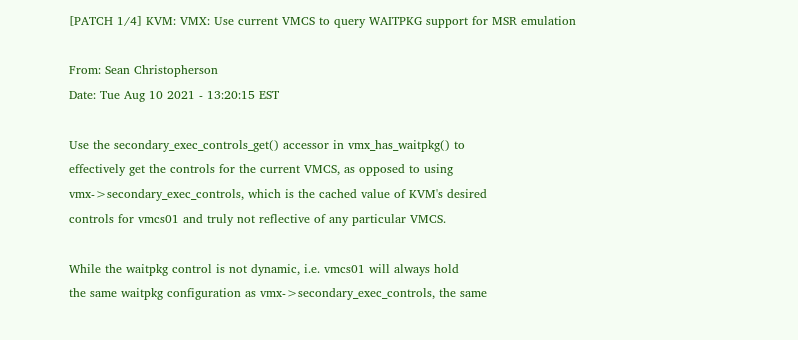[PATCH 1/4] KVM: VMX: Use current VMCS to query WAITPKG support for MSR emulation

From: Sean Christopherson
Date: Tue Aug 10 2021 - 13:20:15 EST

Use the secondary_exec_controls_get() accessor in vmx_has_waitpkg() to
effectively get the controls for the current VMCS, as opposed to using
vmx->secondary_exec_controls, which is the cached value of KVM's desired
controls for vmcs01 and truly not reflective of any particular VMCS.

While the waitpkg control is not dynamic, i.e. vmcs01 will always hold
the same waitpkg configuration as vmx->secondary_exec_controls, the same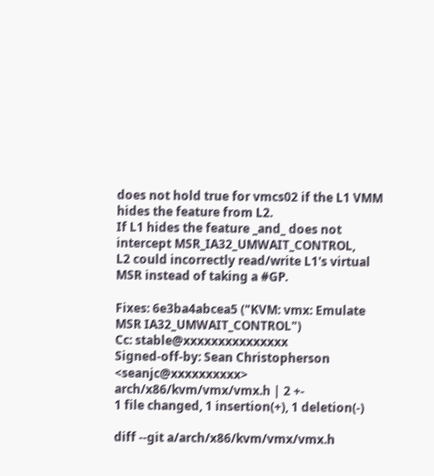does not hold true for vmcs02 if the L1 VMM hides the feature from L2.
If L1 hides the feature _and_ does not intercept MSR_IA32_UMWAIT_CONTROL,
L2 could incorrectly read/write L1's virtual MSR instead of taking a #GP.

Fixes: 6e3ba4abcea5 ("KVM: vmx: Emulate MSR IA32_UMWAIT_CONTROL")
Cc: stable@xxxxxxxxxxxxxxx
Signed-off-by: Sean Christopherson <seanjc@xxxxxxxxxx>
arch/x86/kvm/vmx/vmx.h | 2 +-
1 file changed, 1 insertion(+), 1 deletion(-)

diff --git a/arch/x86/kvm/vmx/vmx.h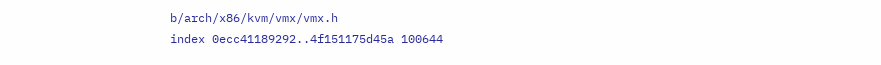b/arch/x86/kvm/vmx/vmx.h
index 0ecc41189292..4f151175d45a 100644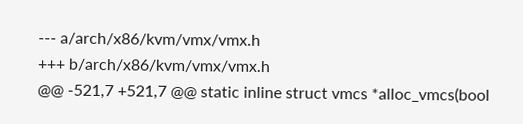--- a/arch/x86/kvm/vmx/vmx.h
+++ b/arch/x86/kvm/vmx/vmx.h
@@ -521,7 +521,7 @@ static inline struct vmcs *alloc_vmcs(bool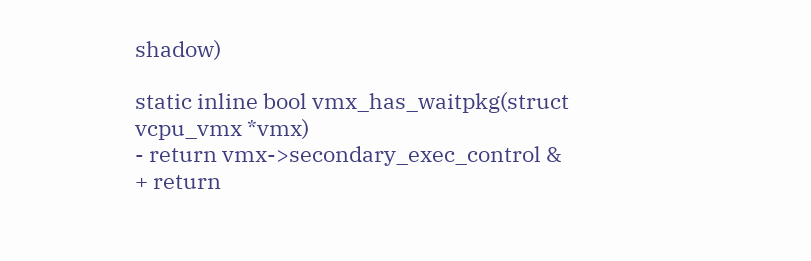shadow)

static inline bool vmx_has_waitpkg(struct vcpu_vmx *vmx)
- return vmx->secondary_exec_control &
+ return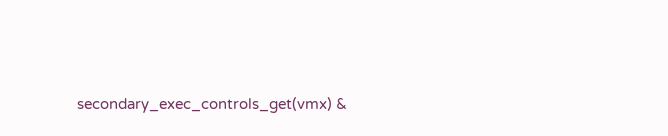secondary_exec_controls_get(vmx) &